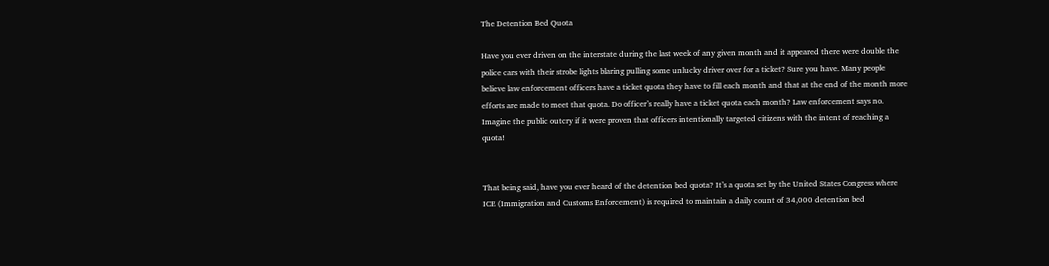The Detention Bed Quota

Have you ever driven on the interstate during the last week of any given month and it appeared there were double the police cars with their strobe lights blaring pulling some unlucky driver over for a ticket? Sure you have. Many people believe law enforcement officers have a ticket quota they have to fill each month and that at the end of the month more efforts are made to meet that quota. Do officer’s really have a ticket quota each month? Law enforcement says no. Imagine the public outcry if it were proven that officers intentionally targeted citizens with the intent of reaching a quota!


That being said, have you ever heard of the detention bed quota? It’s a quota set by the United States Congress where ICE (Immigration and Customs Enforcement) is required to maintain a daily count of 34,000 detention bed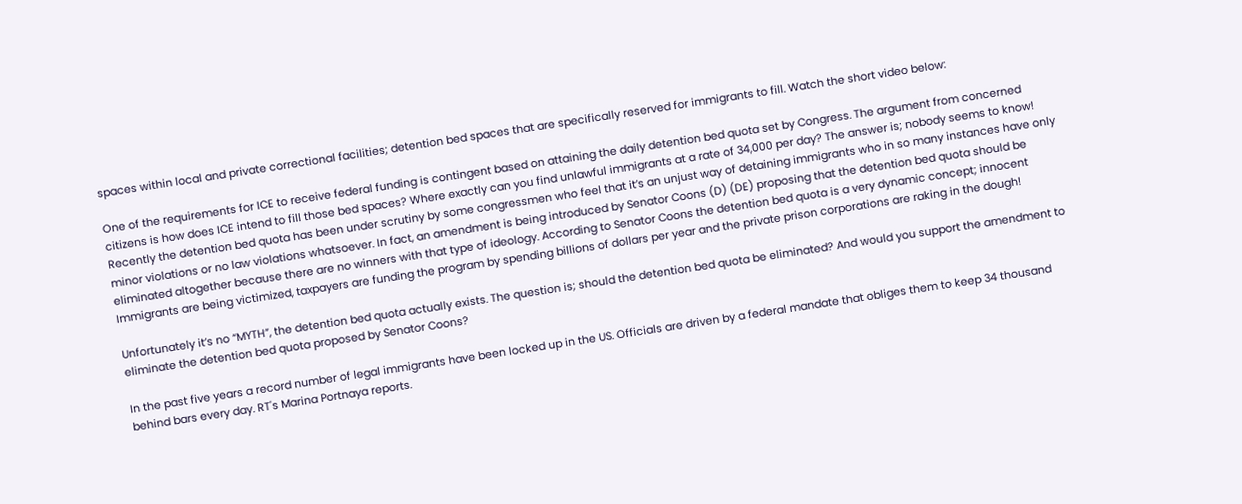spaces within local and private correctional facilities; detention bed spaces that are specifically reserved for immigrants to fill. Watch the short video below:

One of the requirements for ICE to receive federal funding is contingent based on attaining the daily detention bed quota set by Congress. The argument from concerned citizens is how does ICE intend to fill those bed spaces? Where exactly can you find unlawful immigrants at a rate of 34,000 per day? The answer is; nobody seems to know! Recently the detention bed quota has been under scrutiny by some congressmen who feel that it’s an unjust way of detaining immigrants who in so many instances have only minor violations or no law violations whatsoever. In fact, an amendment is being introduced by Senator Coons (D) (DE) proposing that the detention bed quota should be eliminated altogether because there are no winners with that type of ideology. According to Senator Coons the detention bed quota is a very dynamic concept; innocent Immigrants are being victimized, taxpayers are funding the program by spending billions of dollars per year and the private prison corporations are raking in the dough!

Unfortunately it’s no “MYTH”, the detention bed quota actually exists. The question is; should the detention bed quota be eliminated? And would you support the amendment to eliminate the detention bed quota proposed by Senator Coons?

In the past five years a record number of legal immigrants have been locked up in the US. Officials are driven by a federal mandate that obliges them to keep 34 thousand behind bars every day. RT's Marina Portnaya reports.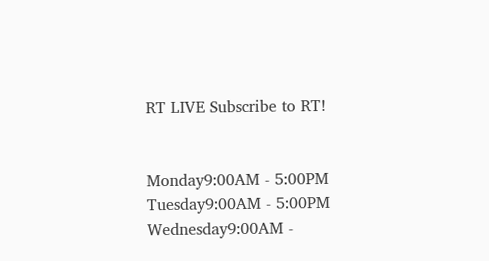RT LIVE Subscribe to RT!


Monday9:00AM - 5:00PM
Tuesday9:00AM - 5:00PM
Wednesday9:00AM -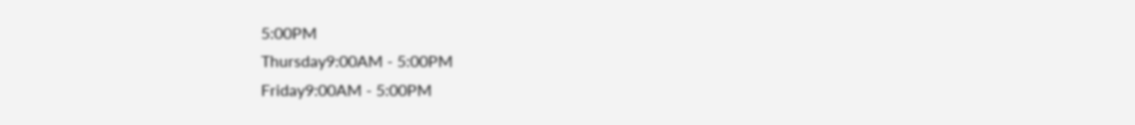5:00PM
Thursday9:00AM - 5:00PM
Friday9:00AM - 5:00PM